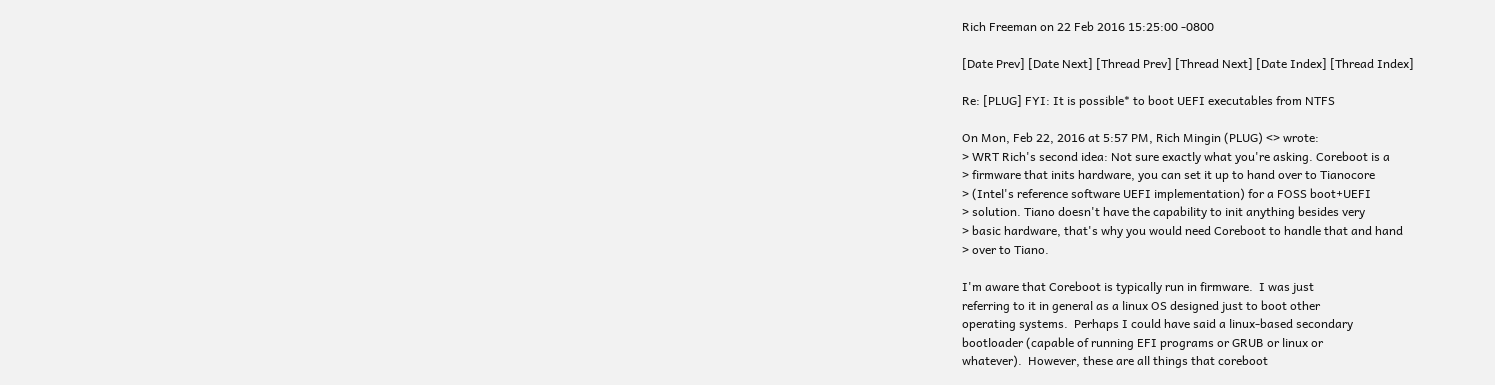Rich Freeman on 22 Feb 2016 15:25:00 -0800

[Date Prev] [Date Next] [Thread Prev] [Thread Next] [Date Index] [Thread Index]

Re: [PLUG] FYI: It is possible* to boot UEFI executables from NTFS

On Mon, Feb 22, 2016 at 5:57 PM, Rich Mingin (PLUG) <> wrote:
> WRT Rich's second idea: Not sure exactly what you're asking. Coreboot is a
> firmware that inits hardware, you can set it up to hand over to Tianocore
> (Intel's reference software UEFI implementation) for a FOSS boot+UEFI
> solution. Tiano doesn't have the capability to init anything besides very
> basic hardware, that's why you would need Coreboot to handle that and hand
> over to Tiano.

I'm aware that Coreboot is typically run in firmware.  I was just
referring to it in general as a linux OS designed just to boot other
operating systems.  Perhaps I could have said a linux-based secondary
bootloader (capable of running EFI programs or GRUB or linux or
whatever).  However, these are all things that coreboot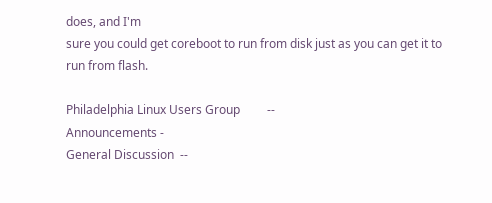does, and I'm
sure you could get coreboot to run from disk just as you can get it to
run from flash.

Philadelphia Linux Users Group         --
Announcements -
General Discussion  --